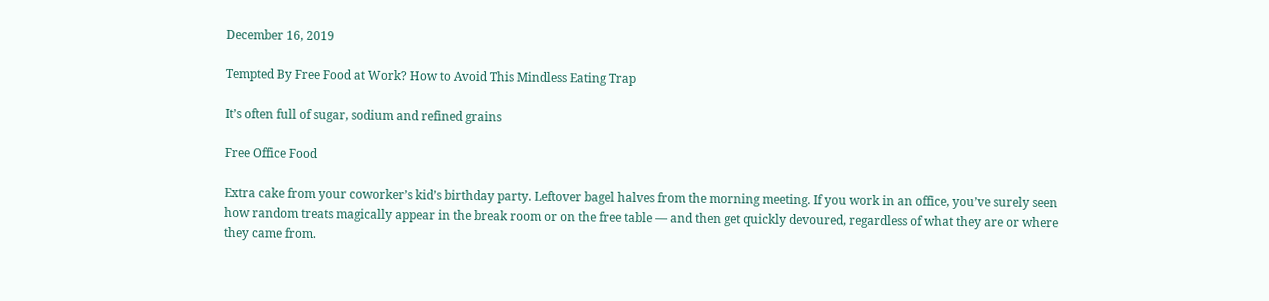December 16, 2019

Tempted By Free Food at Work? How to Avoid This Mindless Eating Trap

It’s often full of sugar, sodium and refined grains

Free Office Food

Extra cake from your coworker’s kid’s birthday party. Leftover bagel halves from the morning meeting. If you work in an office, you’ve surely seen how random treats magically appear in the break room or on the free table — and then get quickly devoured, regardless of what they are or where they came from.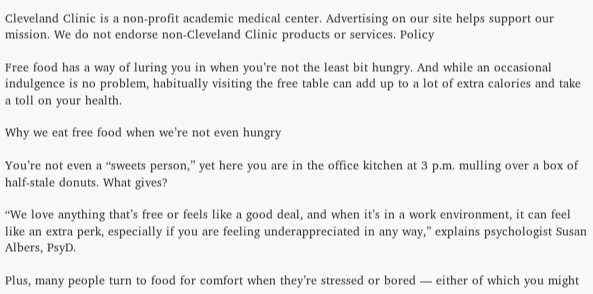Cleveland Clinic is a non-profit academic medical center. Advertising on our site helps support our mission. We do not endorse non-Cleveland Clinic products or services. Policy

Free food has a way of luring you in when you’re not the least bit hungry. And while an occasional indulgence is no problem, habitually visiting the free table can add up to a lot of extra calories and take a toll on your health.

Why we eat free food when we’re not even hungry

You’re not even a “sweets person,” yet here you are in the office kitchen at 3 p.m. mulling over a box of half-stale donuts. What gives?

“We love anything that’s free or feels like a good deal, and when it’s in a work environment, it can feel like an extra perk, especially if you are feeling underappreciated in any way,” explains psychologist Susan Albers, PsyD.

Plus, many people turn to food for comfort when they’re stressed or bored — either of which you might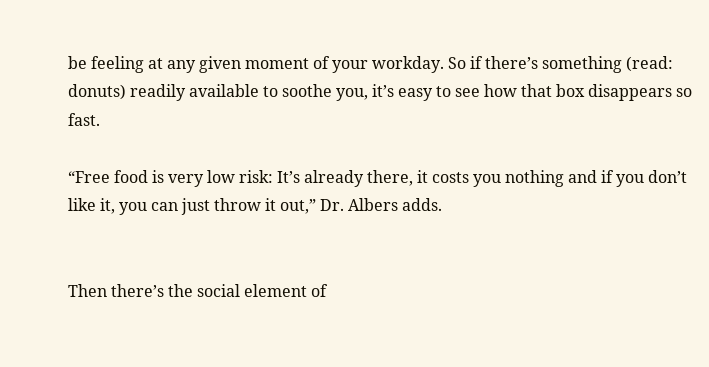be feeling at any given moment of your workday. So if there’s something (read: donuts) readily available to soothe you, it’s easy to see how that box disappears so fast.

“Free food is very low risk: It’s already there, it costs you nothing and if you don’t like it, you can just throw it out,” Dr. Albers adds.


Then there’s the social element of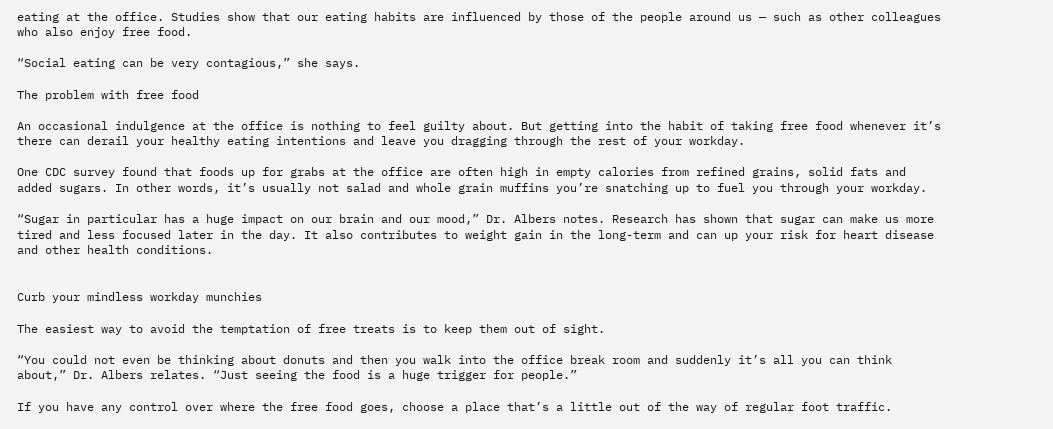eating at the office. Studies show that our eating habits are influenced by those of the people around us — such as other colleagues who also enjoy free food.

“Social eating can be very contagious,” she says.

The problem with free food

An occasional indulgence at the office is nothing to feel guilty about. But getting into the habit of taking free food whenever it’s there can derail your healthy eating intentions and leave you dragging through the rest of your workday.

One CDC survey found that foods up for grabs at the office are often high in empty calories from refined grains, solid fats and added sugars. In other words, it’s usually not salad and whole grain muffins you’re snatching up to fuel you through your workday.

“Sugar in particular has a huge impact on our brain and our mood,” Dr. Albers notes. Research has shown that sugar can make us more tired and less focused later in the day. It also contributes to weight gain in the long-term and can up your risk for heart disease and other health conditions.


Curb your mindless workday munchies

The easiest way to avoid the temptation of free treats is to keep them out of sight.

“You could not even be thinking about donuts and then you walk into the office break room and suddenly it’s all you can think about,” Dr. Albers relates. “Just seeing the food is a huge trigger for people.”

If you have any control over where the free food goes, choose a place that’s a little out of the way of regular foot traffic.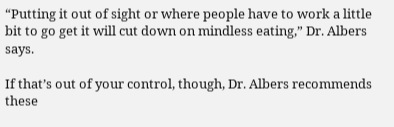“Putting it out of sight or where people have to work a little bit to go get it will cut down on mindless eating,” Dr. Albers says.

If that’s out of your control, though, Dr. Albers recommends these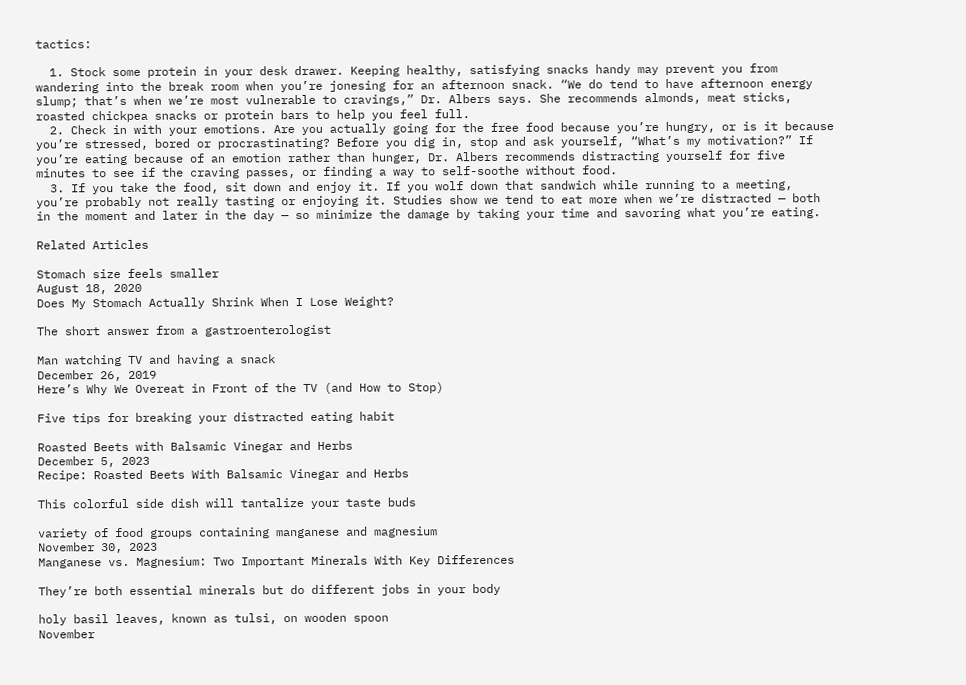tactics:

  1. Stock some protein in your desk drawer. Keeping healthy, satisfying snacks handy may prevent you from wandering into the break room when you’re jonesing for an afternoon snack. “We do tend to have afternoon energy slump; that’s when we’re most vulnerable to cravings,” Dr. Albers says. She recommends almonds, meat sticks, roasted chickpea snacks or protein bars to help you feel full.
  2. Check in with your emotions. Are you actually going for the free food because you’re hungry, or is it because you’re stressed, bored or procrastinating? Before you dig in, stop and ask yourself, “What’s my motivation?” If you’re eating because of an emotion rather than hunger, Dr. Albers recommends distracting yourself for five minutes to see if the craving passes, or finding a way to self-soothe without food.
  3. If you take the food, sit down and enjoy it. If you wolf down that sandwich while running to a meeting, you’re probably not really tasting or enjoying it. Studies show we tend to eat more when we’re distracted — both in the moment and later in the day — so minimize the damage by taking your time and savoring what you’re eating.

Related Articles

Stomach size feels smaller
August 18, 2020
Does My Stomach Actually Shrink When I Lose Weight?

The short answer from a gastroenterologist

Man watching TV and having a snack
December 26, 2019
Here’s Why We Overeat in Front of the TV (and How to Stop)

Five tips for breaking your distracted eating habit

Roasted Beets with Balsamic Vinegar and Herbs
December 5, 2023
Recipe: Roasted Beets With Balsamic Vinegar and Herbs

This colorful side dish will tantalize your taste buds

variety of food groups containing manganese and magnesium
November 30, 2023
Manganese vs. Magnesium: Two Important Minerals With Key Differences

They’re both essential minerals but do different jobs in your body

holy basil leaves, known as tulsi, on wooden spoon
November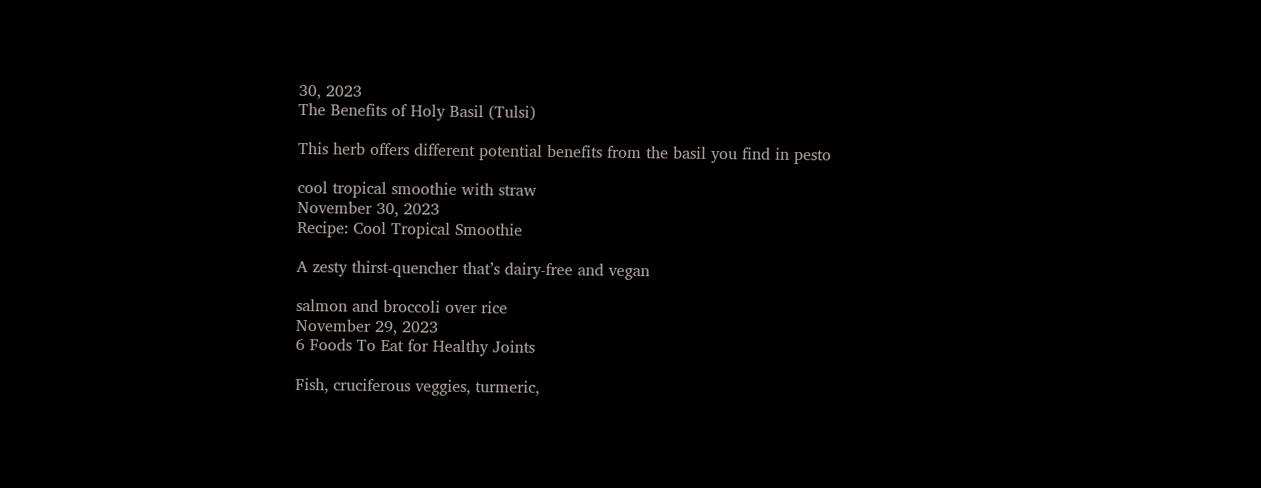30, 2023
The Benefits of Holy Basil (Tulsi)

This herb offers different potential benefits from the basil you find in pesto

cool tropical smoothie with straw
November 30, 2023
Recipe: Cool Tropical Smoothie

A zesty thirst-quencher that’s dairy-free and vegan

salmon and broccoli over rice
November 29, 2023
6 Foods To Eat for Healthy Joints

Fish, cruciferous veggies, turmeric,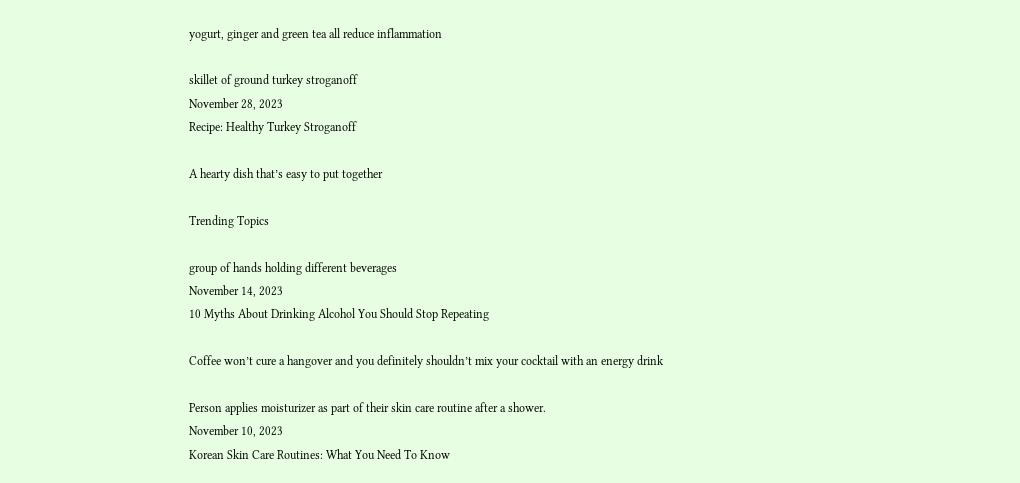yogurt, ginger and green tea all reduce inflammation

skillet of ground turkey stroganoff
November 28, 2023
Recipe: Healthy Turkey Stroganoff

A hearty dish that’s easy to put together

Trending Topics

group of hands holding different beverages
November 14, 2023
10 Myths About Drinking Alcohol You Should Stop Repeating

Coffee won’t cure a hangover and you definitely shouldn’t mix your cocktail with an energy drink

Person applies moisturizer as part of their skin care routine after a shower.
November 10, 2023
Korean Skin Care Routines: What You Need To Know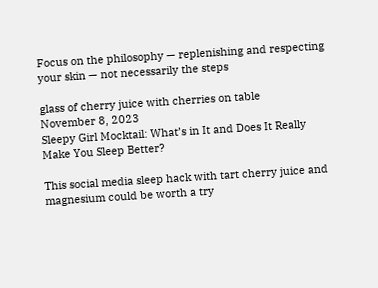Focus on the philosophy — replenishing and respecting your skin — not necessarily the steps

glass of cherry juice with cherries on table
November 8, 2023
Sleepy Girl Mocktail: What’s in It and Does It Really Make You Sleep Better?

This social media sleep hack with tart cherry juice and magnesium could be worth a try